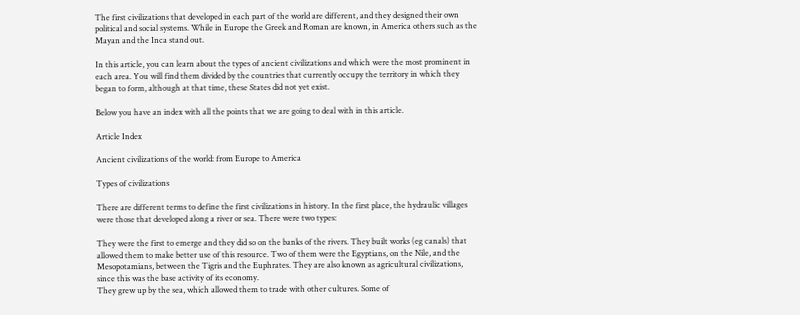The first civilizations that developed in each part of the world are different, and they designed their own political and social systems. While in Europe the Greek and Roman are known, in America others such as the Mayan and the Inca stand out.

In this article, you can learn about the types of ancient civilizations and which were the most prominent in each area. You will find them divided by the countries that currently occupy the territory in which they began to form, although at that time, these States did not yet exist.

Below you have an index with all the points that we are going to deal with in this article.

Article Index

Ancient civilizations of the world: from Europe to America

Types of civilizations

There are different terms to define the first civilizations in history. In the first place, the hydraulic villages were those that developed along a river or sea. There were two types:

They were the first to emerge and they did so on the banks of the rivers. They built works (eg canals) that allowed them to make better use of this resource. Two of them were the Egyptians, on the Nile, and the Mesopotamians, between the Tigris and the Euphrates. They are also known as agricultural civilizations, since this was the base activity of its economy.
They grew up by the sea, which allowed them to trade with other cultures. Some of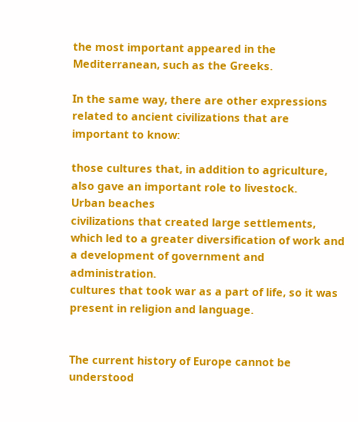the most important appeared in the Mediterranean, such as the Greeks.

In the same way, there are other expressions related to ancient civilizations that are important to know:

those cultures that, in addition to agriculture, also gave an important role to livestock.
Urban beaches
civilizations that created large settlements, which led to a greater diversification of work and a development of government and administration.
cultures that took war as a part of life, so it was present in religion and language.


The current history of Europe cannot be understood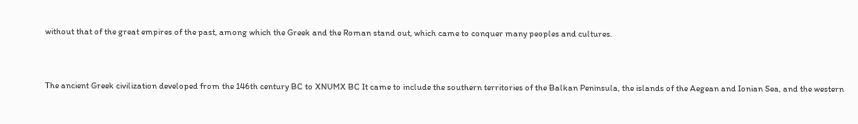without that of the great empires of the past, among which the Greek and the Roman stand out, which came to conquer many peoples and cultures.


The ancient Greek civilization developed from the 146th century BC to XNUMX BC It came to include the southern territories of the Balkan Peninsula, the islands of the Aegean and Ionian Sea, and the western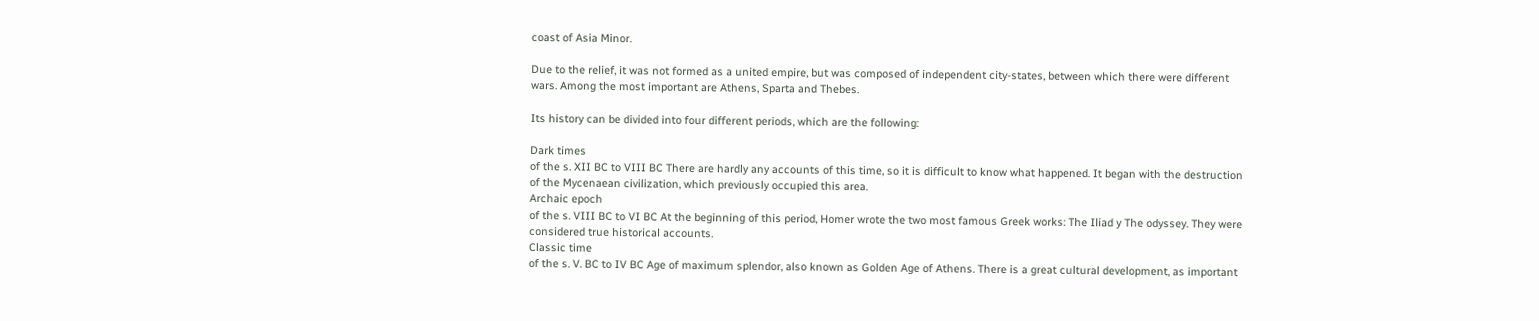coast of Asia Minor.

Due to the relief, it was not formed as a united empire, but was composed of independent city-states, between which there were different wars. Among the most important are Athens, Sparta and Thebes.

Its history can be divided into four different periods, which are the following:

Dark times
of the s. XII BC to VIII BC There are hardly any accounts of this time, so it is difficult to know what happened. It began with the destruction of the Mycenaean civilization, which previously occupied this area.
Archaic epoch
of the s. VIII BC to VI BC At the beginning of this period, Homer wrote the two most famous Greek works: The Iliad y The odyssey. They were considered true historical accounts.
Classic time
of the s. V. BC to IV BC Age of maximum splendor, also known as Golden Age of Athens. There is a great cultural development, as important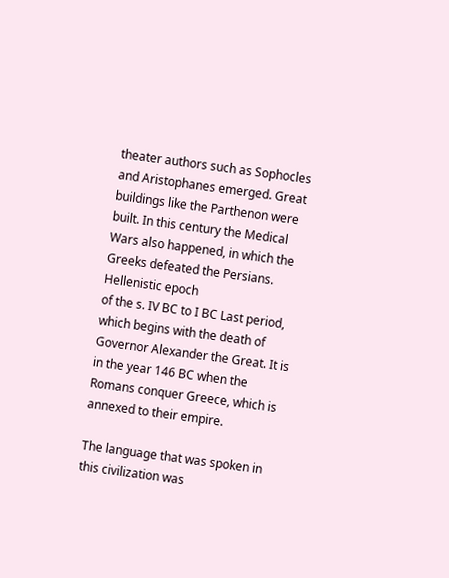theater authors such as Sophocles and Aristophanes emerged. Great buildings like the Parthenon were built. In this century the Medical Wars also happened, in which the Greeks defeated the Persians.
Hellenistic epoch
of the s. IV BC to I BC Last period, which begins with the death of Governor Alexander the Great. It is in the year 146 BC when the Romans conquer Greece, which is annexed to their empire.

The language that was spoken in this civilization was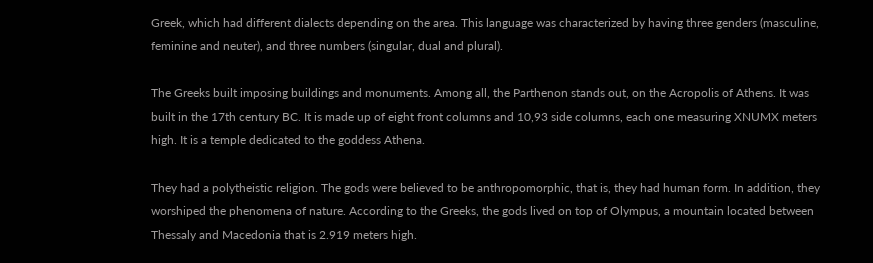Greek, which had different dialects depending on the area. This language was characterized by having three genders (masculine, feminine and neuter), and three numbers (singular, dual and plural).

The Greeks built imposing buildings and monuments. Among all, the Parthenon stands out, on the Acropolis of Athens. It was built in the 17th century BC. It is made up of eight front columns and 10,93 side columns, each one measuring XNUMX meters high. It is a temple dedicated to the goddess Athena.

They had a polytheistic religion. The gods were believed to be anthropomorphic, that is, they had human form. In addition, they worshiped the phenomena of nature. According to the Greeks, the gods lived on top of Olympus, a mountain located between Thessaly and Macedonia that is 2.919 meters high.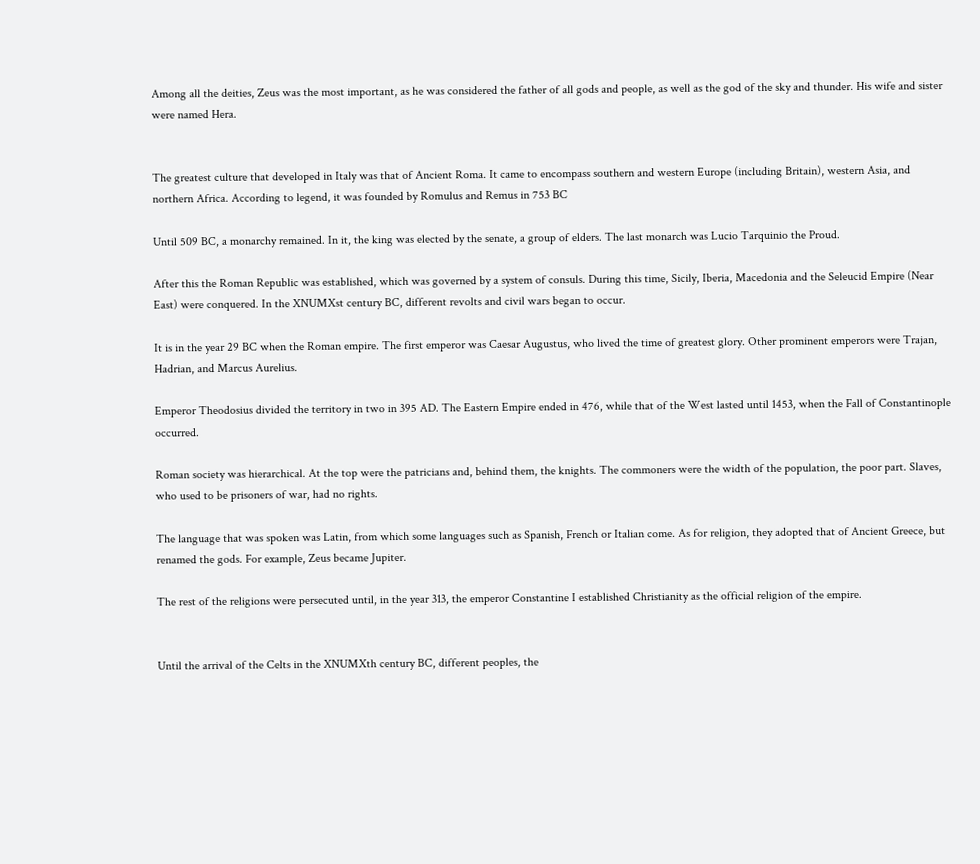Among all the deities, Zeus was the most important, as he was considered the father of all gods and people, as well as the god of the sky and thunder. His wife and sister were named Hera.


The greatest culture that developed in Italy was that of Ancient Roma. It came to encompass southern and western Europe (including Britain), western Asia, and northern Africa. According to legend, it was founded by Romulus and Remus in 753 BC

Until 509 BC, a monarchy remained. In it, the king was elected by the senate, a group of elders. The last monarch was Lucio Tarquinio the Proud.

After this the Roman Republic was established, which was governed by a system of consuls. During this time, Sicily, Iberia, Macedonia and the Seleucid Empire (Near East) were conquered. In the XNUMXst century BC, different revolts and civil wars began to occur.

It is in the year 29 BC when the Roman empire. The first emperor was Caesar Augustus, who lived the time of greatest glory. Other prominent emperors were Trajan, Hadrian, and Marcus Aurelius.

Emperor Theodosius divided the territory in two in 395 AD. The Eastern Empire ended in 476, while that of the West lasted until 1453, when the Fall of Constantinople occurred.

Roman society was hierarchical. At the top were the patricians and, behind them, the knights. The commoners were the width of the population, the poor part. Slaves, who used to be prisoners of war, had no rights.

The language that was spoken was Latin, from which some languages such as Spanish, French or Italian come. As for religion, they adopted that of Ancient Greece, but renamed the gods. For example, Zeus became Jupiter.

The rest of the religions were persecuted until, in the year 313, the emperor Constantine I established Christianity as the official religion of the empire.


Until the arrival of the Celts in the XNUMXth century BC, different peoples, the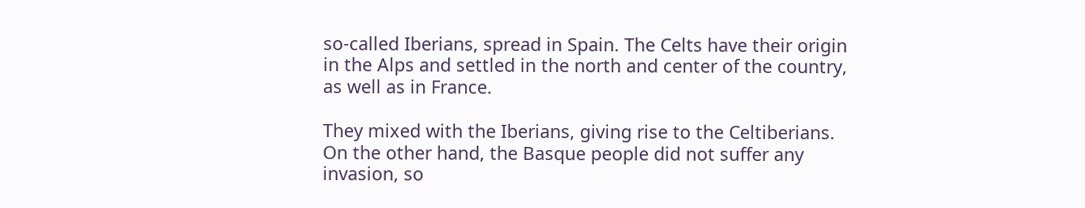so-called Iberians, spread in Spain. The Celts have their origin in the Alps and settled in the north and center of the country, as well as in France.

They mixed with the Iberians, giving rise to the Celtiberians. On the other hand, the Basque people did not suffer any invasion, so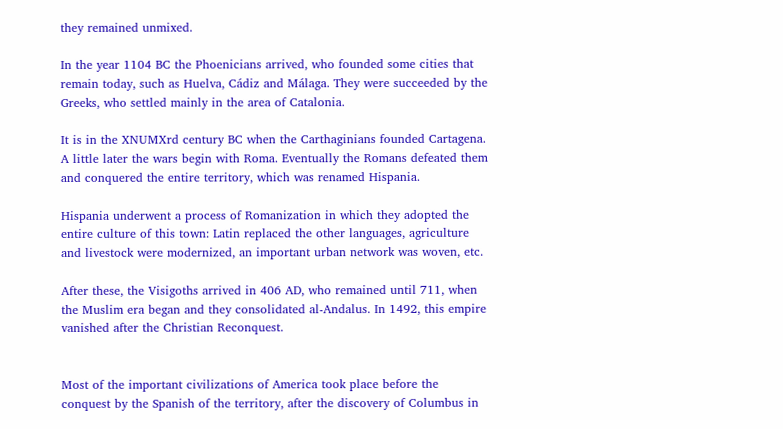they remained unmixed.

In the year 1104 BC the Phoenicians arrived, who founded some cities that remain today, such as Huelva, Cádiz and Málaga. They were succeeded by the Greeks, who settled mainly in the area of Catalonia.

It is in the XNUMXrd century BC when the Carthaginians founded Cartagena. A little later the wars begin with Roma. Eventually the Romans defeated them and conquered the entire territory, which was renamed Hispania.

Hispania underwent a process of Romanization in which they adopted the entire culture of this town: Latin replaced the other languages, agriculture and livestock were modernized, an important urban network was woven, etc.

After these, the Visigoths arrived in 406 AD, who remained until 711, when the Muslim era began and they consolidated al-Andalus. In 1492, this empire vanished after the Christian Reconquest.


Most of the important civilizations of America took place before the conquest by the Spanish of the territory, after the discovery of Columbus in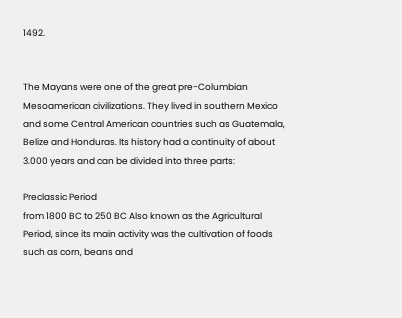1492.


The Mayans were one of the great pre-Columbian Mesoamerican civilizations. They lived in southern Mexico and some Central American countries such as Guatemala, Belize and Honduras. Its history had a continuity of about 3.000 years and can be divided into three parts:

Preclassic Period
from 1800 BC to 250 BC Also known as the Agricultural Period, since its main activity was the cultivation of foods such as corn, beans and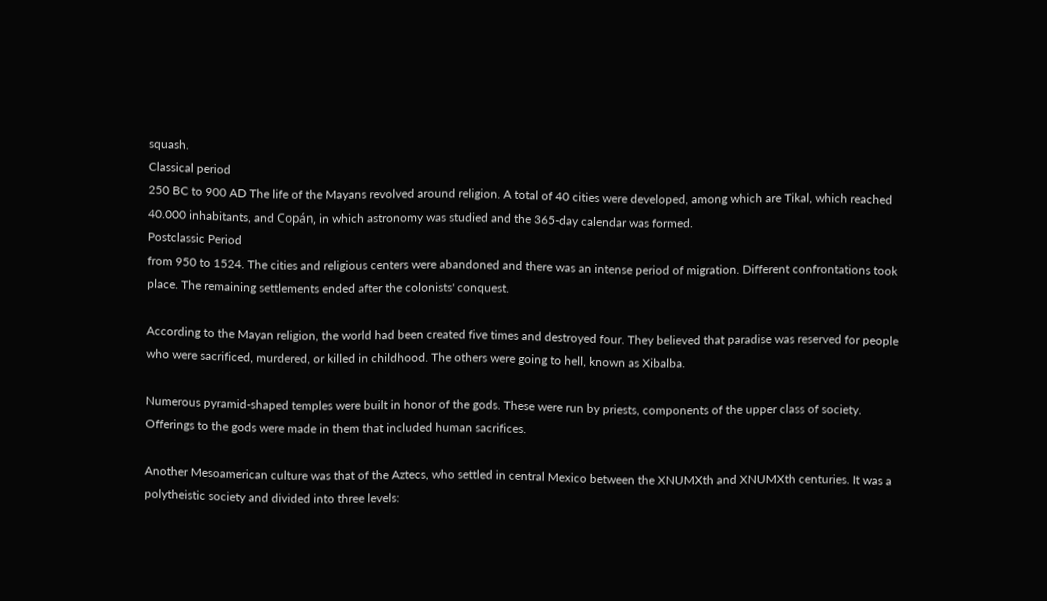squash.
Classical period
250 BC to 900 AD The life of the Mayans revolved around religion. A total of 40 cities were developed, among which are Tikal, which reached 40.000 inhabitants, and Copán, in which astronomy was studied and the 365-day calendar was formed.
Postclassic Period
from 950 to 1524. The cities and religious centers were abandoned and there was an intense period of migration. Different confrontations took place. The remaining settlements ended after the colonists' conquest.

According to the Mayan religion, the world had been created five times and destroyed four. They believed that paradise was reserved for people who were sacrificed, murdered, or killed in childhood. The others were going to hell, known as Xibalba.

Numerous pyramid-shaped temples were built in honor of the gods. These were run by priests, components of the upper class of society. Offerings to the gods were made in them that included human sacrifices.

Another Mesoamerican culture was that of the Aztecs, who settled in central Mexico between the XNUMXth and XNUMXth centuries. It was a polytheistic society and divided into three levels: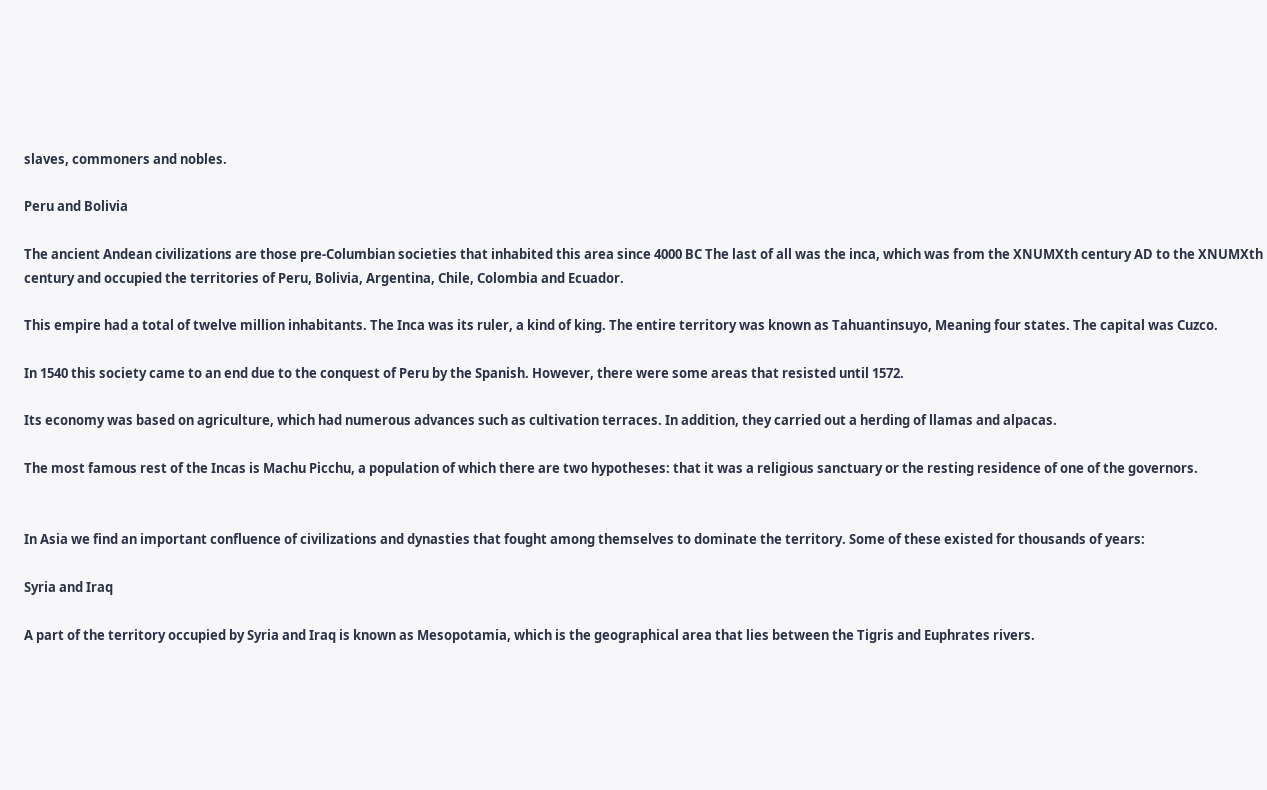slaves, commoners and nobles.

Peru and Bolivia

The ancient Andean civilizations are those pre-Columbian societies that inhabited this area since 4000 BC The last of all was the inca, which was from the XNUMXth century AD to the XNUMXth century and occupied the territories of Peru, Bolivia, Argentina, Chile, Colombia and Ecuador.

This empire had a total of twelve million inhabitants. The Inca was its ruler, a kind of king. The entire territory was known as Tahuantinsuyo, Meaning four states. The capital was Cuzco.

In 1540 this society came to an end due to the conquest of Peru by the Spanish. However, there were some areas that resisted until 1572.

Its economy was based on agriculture, which had numerous advances such as cultivation terraces. In addition, they carried out a herding of llamas and alpacas.

The most famous rest of the Incas is Machu Picchu, a population of which there are two hypotheses: that it was a religious sanctuary or the resting residence of one of the governors.


In Asia we find an important confluence of civilizations and dynasties that fought among themselves to dominate the territory. Some of these existed for thousands of years:

Syria and Iraq

A part of the territory occupied by Syria and Iraq is known as Mesopotamia, which is the geographical area that lies between the Tigris and Euphrates rivers.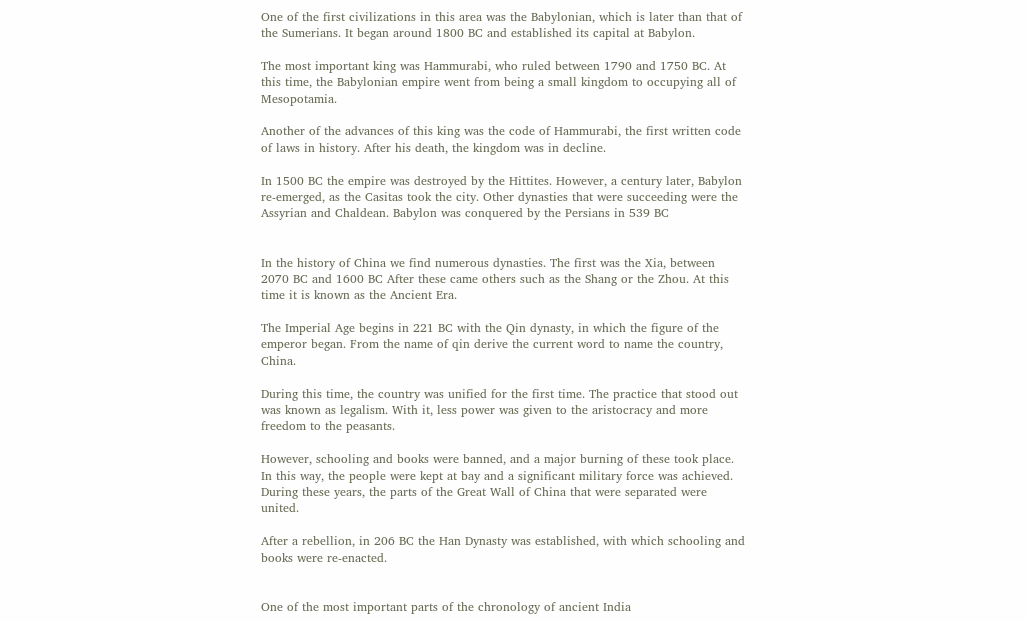One of the first civilizations in this area was the Babylonian, which is later than that of the Sumerians. It began around 1800 BC and established its capital at Babylon.

The most important king was Hammurabi, who ruled between 1790 and 1750 BC. At this time, the Babylonian empire went from being a small kingdom to occupying all of Mesopotamia.

Another of the advances of this king was the code of Hammurabi, the first written code of laws in history. After his death, the kingdom was in decline.

In 1500 BC the empire was destroyed by the Hittites. However, a century later, Babylon re-emerged, as the Casitas took the city. Other dynasties that were succeeding were the Assyrian and Chaldean. Babylon was conquered by the Persians in 539 BC


In the history of China we find numerous dynasties. The first was the Xia, between 2070 BC and 1600 BC After these came others such as the Shang or the Zhou. At this time it is known as the Ancient Era.

The Imperial Age begins in 221 BC with the Qin dynasty, in which the figure of the emperor began. From the name of qin derive the current word to name the country, China.

During this time, the country was unified for the first time. The practice that stood out was known as legalism. With it, less power was given to the aristocracy and more freedom to the peasants.

However, schooling and books were banned, and a major burning of these took place. In this way, the people were kept at bay and a significant military force was achieved. During these years, the parts of the Great Wall of China that were separated were united.

After a rebellion, in 206 BC the Han Dynasty was established, with which schooling and books were re-enacted.


One of the most important parts of the chronology of ancient India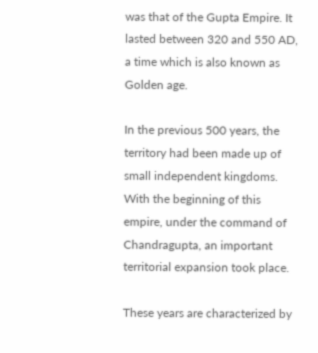was that of the Gupta Empire. It lasted between 320 and 550 AD, a time which is also known as Golden age.

In the previous 500 years, the territory had been made up of small independent kingdoms. With the beginning of this empire, under the command of Chandragupta, an important territorial expansion took place.

These years are characterized by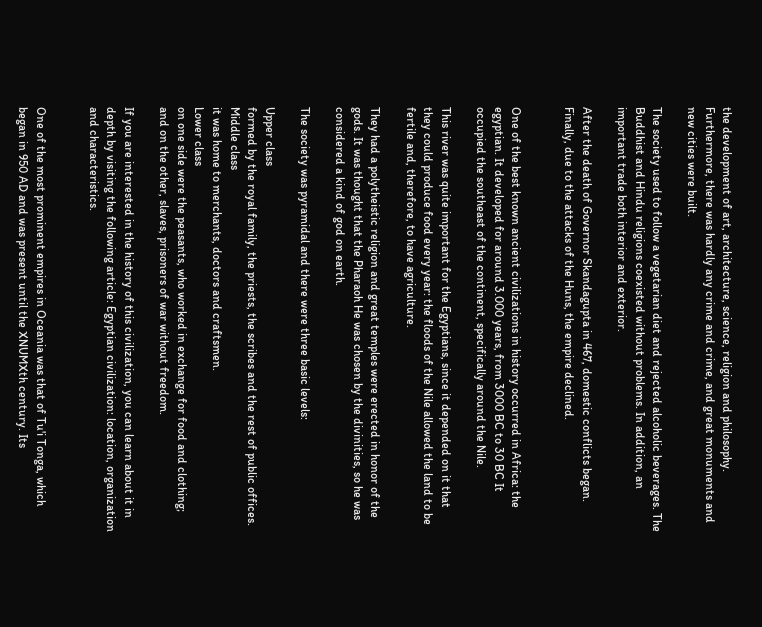the development of art, architecture, science, religion and philosophy. Furthermore, there was hardly any crime and crime, and great monuments and new cities were built.

The society used to follow a vegetarian diet and rejected alcoholic beverages. The Buddhist and Hindu religions coexisted without problems. In addition, an important trade both interior and exterior.

After the death of Governor Skandagupta in 467, domestic conflicts began. Finally, due to the attacks of the Huns, the empire declined.


One of the best known ancient civilizations in history occurred in Africa: the egyptian. It developed for around 3.000 years, from 3000 BC to 30 BC It occupied the southeast of the continent, specifically around the Nile.

This river was quite important for the Egyptians, since it depended on it that they could produce food every year: the floods of the Nile allowed the land to be fertile and, therefore, to have agriculture.

They had a polytheistic religion and great temples were erected in honor of the gods. It was thought that the Pharaoh He was chosen by the divinities, so he was considered a kind of god on earth.

The society was pyramidal and there were three basic levels:

Upper class
formed by the royal family, the priests, the scribes and the rest of public offices.
Middle class
it was home to merchants, doctors and craftsmen.
Lower class
on one side were the peasants, who worked in exchange for food and clothing; and on the other, slaves, prisoners of war without freedom.

If you are interested in the history of this civilization, you can learn about it in depth by visiting the following article: Egyptian civilization: location, organization and characteristics.


One of the most prominent empires in Oceania was that of Tu'i Tonga, which began in 950 AD and was present until the XNUMXth century. Its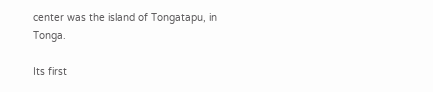center was the island of Tongatapu, in Tonga.

Its first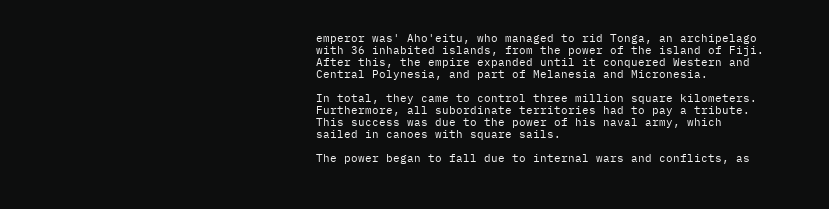emperor was' Aho'eitu, who managed to rid Tonga, an archipelago with 36 inhabited islands, from the power of the island of Fiji. After this, the empire expanded until it conquered Western and Central Polynesia, and part of Melanesia and Micronesia.

In total, they came to control three million square kilometers. Furthermore, all subordinate territories had to pay a tribute. This success was due to the power of his naval army, which sailed in canoes with square sails.

The power began to fall due to internal wars and conflicts, as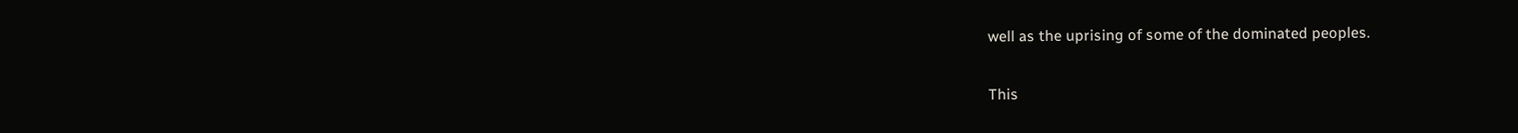well as the uprising of some of the dominated peoples.

This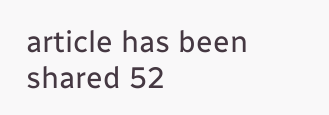article has been shared 52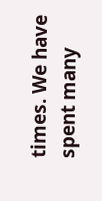times. We have spent many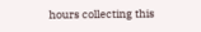hours collecting this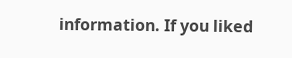information. If you liked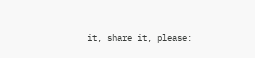it, share it, please: